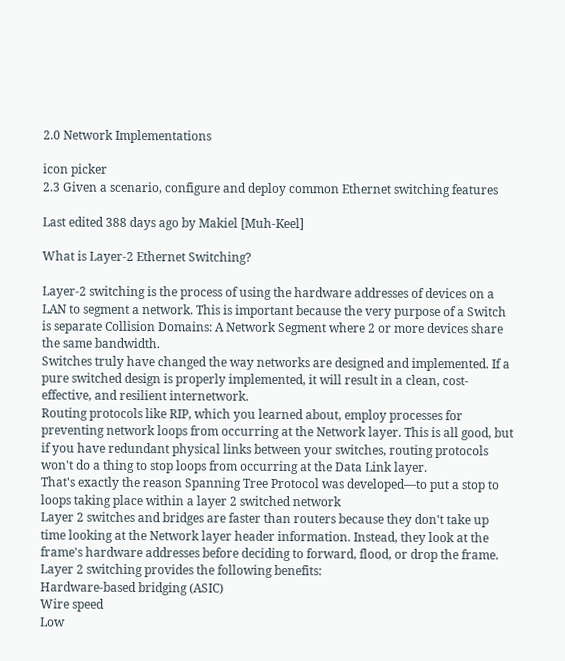2.0 Network Implementations

icon picker
2.3 Given a scenario, configure and deploy common Ethernet switching features

Last edited 388 days ago by Makiel [Muh-Keel]

What is Layer-2 Ethernet Switching?

Layer-2 switching is the process of using the hardware addresses of devices on a LAN to segment a network. This is important because the very purpose of a Switch is separate Collision Domains: A Network Segment where 2 or more devices share the same bandwidth.
Switches truly have changed the way networks are designed and implemented. If a pure switched design is properly implemented, it will result in a clean, cost-effective, and resilient internetwork.
Routing protocols like RIP, which you learned about, employ processes for preventing network loops from occurring at the Network layer. This is all good, but if you have redundant physical links between your switches, routing protocols won't do a thing to stop loops from occurring at the Data Link layer.
That's exactly the reason Spanning Tree Protocol was developed—to put a stop to loops taking place within a layer 2 switched network
Layer 2 switches and bridges are faster than routers because they don't take up time looking at the Network layer header information. Instead, they look at the frame's hardware addresses before deciding to forward, flood, or drop the frame.
Layer 2 switching provides the following benefits:
Hardware-based bridging (ASIC)
Wire speed
Low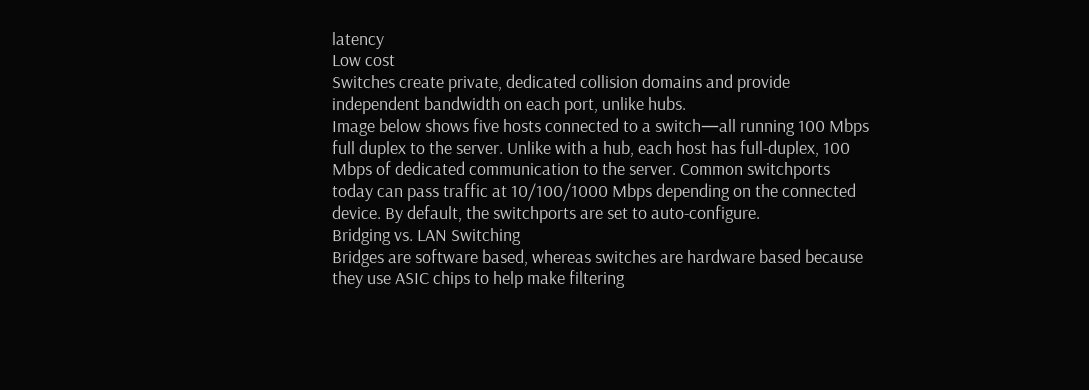latency
Low cost
Switches create private, dedicated collision domains and provide independent bandwidth on each port, unlike hubs.
Image below shows five hosts connected to a switch—all running 100 Mbps full duplex to the server. Unlike with a hub, each host has full-duplex, 100 Mbps of dedicated communication to the server. Common switchports today can pass traffic at 10/100/1000 Mbps depending on the connected device. By default, the switchports are set to auto-configure.
Bridging vs. LAN Switching
Bridges are software based, whereas switches are hardware based because they use ASIC chips to help make filtering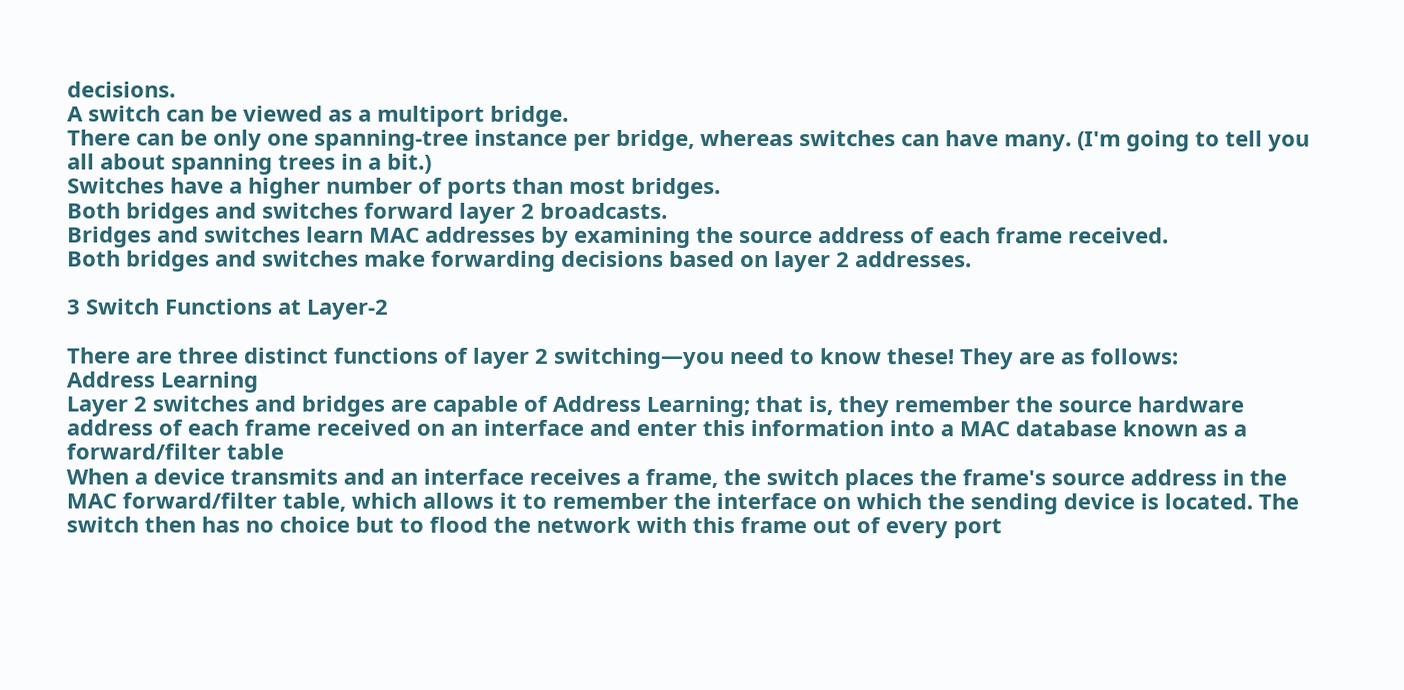decisions.
A switch can be viewed as a multiport bridge.
There can be only one spanning-tree instance per bridge, whereas switches can have many. (I'm going to tell you all about spanning trees in a bit.)
Switches have a higher number of ports than most bridges.
Both bridges and switches forward layer 2 broadcasts.
Bridges and switches learn MAC addresses by examining the source address of each frame received.
Both bridges and switches make forwarding decisions based on layer 2 addresses.

3 Switch Functions at Layer-2

There are three distinct functions of layer 2 switching—you need to know these! They are as follows:
Address Learning
Layer 2 switches and bridges are capable of Address Learning; that is, they remember the source hardware address of each frame received on an interface and enter this information into a MAC database known as a forward/filter table
When a device transmits and an interface receives a frame, the switch places the frame's source address in the MAC forward/filter table, which allows it to remember the interface on which the sending device is located. The switch then has no choice but to flood the network with this frame out of every port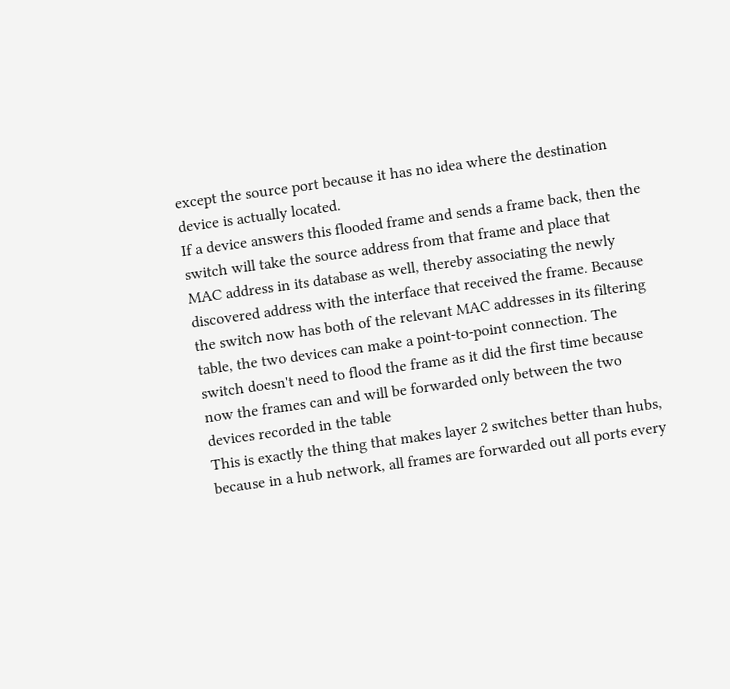except the source port because it has no idea where the destination device is actually located.
If a device answers this flooded frame and sends a frame back, then the switch will take the source address from that frame and place that MAC address in its database as well, thereby associating the newly discovered address with the interface that received the frame. Because the switch now has both of the relevant MAC addresses in its filtering table, the two devices can make a point-to-point connection. The switch doesn't need to flood the frame as it did the first time because now the frames can and will be forwarded only between the two devices recorded in the table
This is exactly the thing that makes layer 2 switches better than hubs, because in a hub network, all frames are forwarded out all ports every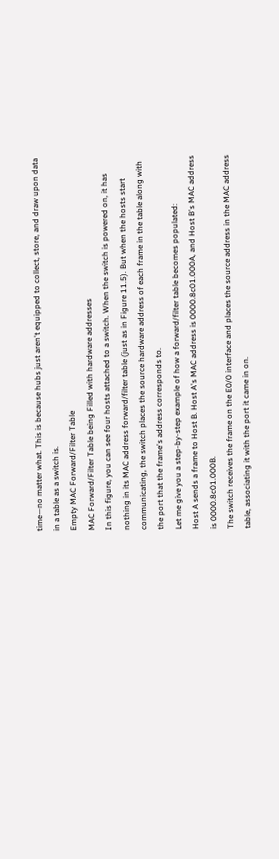time—no matter what. This is because hubs just aren't equipped to collect, store, and draw upon data in a table as a switch is.
Empty MAC Forward/Filter Table
MAC Forward/Filter Table being Filled with hardware addresses
In this figure, you can see four hosts attached to a switch. When the switch is powered on, it has nothing in its MAC address forward/filter table (just as in Figure 11.5). But when the hosts start communicating, the switch places the source hardware address of each frame in the table along with the port that the frame's address corresponds to.
Let me give you a step-by-step example of how a forward/filter table becomes populated:
Host A sends a frame to Host B. Host A's MAC address is 0000.8c01.000A, and Host B's MAC address is 0000.8c01.000B.
The switch receives the frame on the E0/0 interface and places the source address in the MAC address table, associating it with the port it came in on.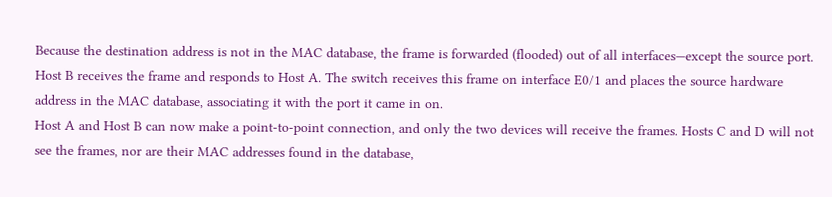Because the destination address is not in the MAC database, the frame is forwarded (flooded) out of all interfaces—except the source port. Host B receives the frame and responds to Host A. The switch receives this frame on interface E0/1 and places the source hardware address in the MAC database, associating it with the port it came in on.
Host A and Host B can now make a point-to-point connection, and only the two devices will receive the frames. Hosts C and D will not see the frames, nor are their MAC addresses found in the database,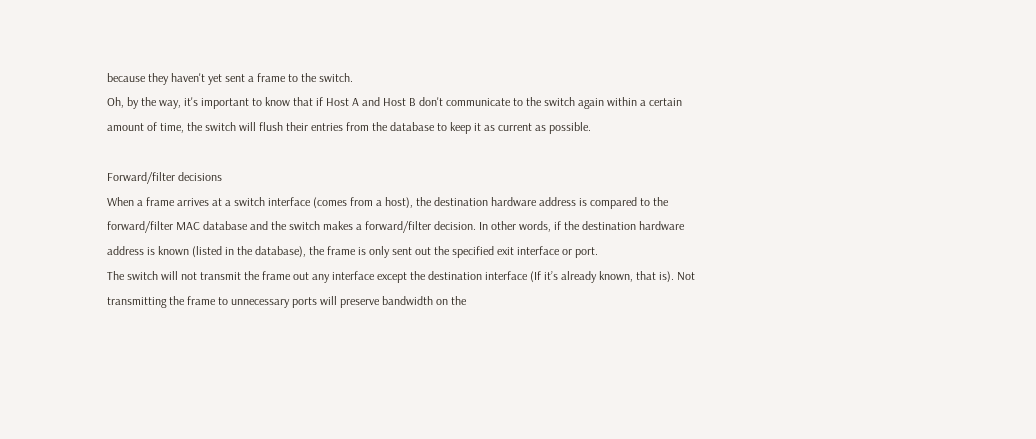because they haven't yet sent a frame to the switch.
Oh, by the way, it's important to know that if Host A and Host B don't communicate to the switch again within a certain amount of time, the switch will flush their entries from the database to keep it as current as possible.

Forward/filter decisions
When a frame arrives at a switch interface (comes from a host), the destination hardware address is compared to the forward/filter MAC database and the switch makes a forward/filter decision. In other words, if the destination hardware address is known (listed in the database), the frame is only sent out the specified exit interface or port.
The switch will not transmit the frame out any interface except the destination interface (If it’s already known, that is). Not transmitting the frame to unnecessary ports will preserve bandwidth on the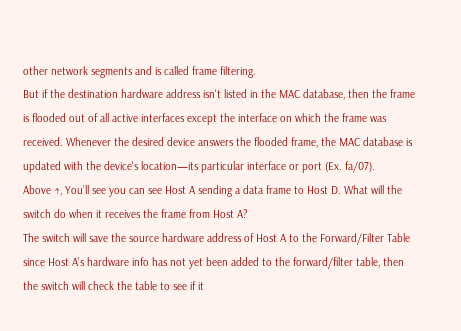other network segments and is called frame filtering.
But if the destination hardware address isn't listed in the MAC database, then the frame is flooded out of all active interfaces except the interface on which the frame was received. Whenever the desired device answers the flooded frame, the MAC database is updated with the device's location—its particular interface or port (Ex. fa/07).
Above ↑, You’ll see you can see Host A sending a data frame to Host D. What will the switch do when it receives the frame from Host A?
The switch will save the source hardware address of Host A to the Forward/Filter Table since Host A’s hardware info has not yet been added to the forward/filter table, then the switch will check the table to see if it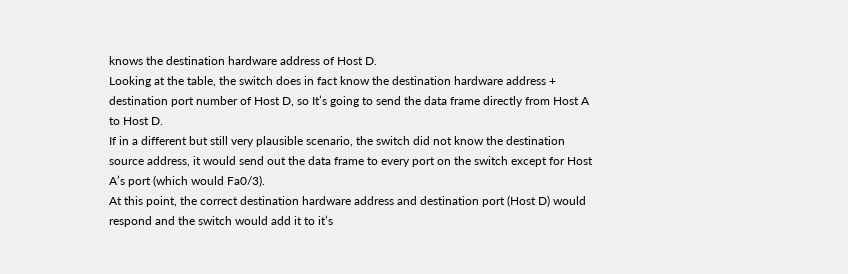knows the destination hardware address of Host D.
Looking at the table, the switch does in fact know the destination hardware address + destination port number of Host D, so It’s going to send the data frame directly from Host A to Host D.
If in a different but still very plausible scenario, the switch did not know the destination source address, it would send out the data frame to every port on the switch except for Host A’s port (which would Fa0/3).
At this point, the correct destination hardware address and destination port (Host D) would respond and the switch would add it to it’s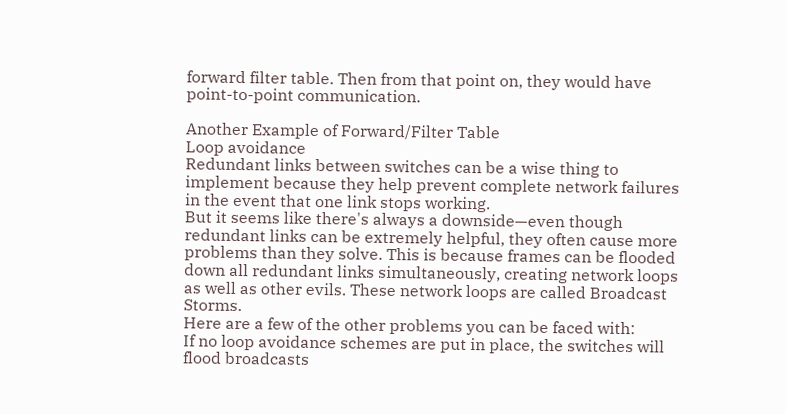forward filter table. Then from that point on, they would have point-to-point communication.

Another Example of Forward/Filter Table
Loop avoidance
Redundant links between switches can be a wise thing to implement because they help prevent complete network failures in the event that one link stops working.
But it seems like there's always a downside—even though redundant links can be extremely helpful, they often cause more problems than they solve. This is because frames can be flooded down all redundant links simultaneously, creating network loops as well as other evils. These network loops are called Broadcast Storms.
Here are a few of the other problems you can be faced with:
If no loop avoidance schemes are put in place, the switches will flood broadcasts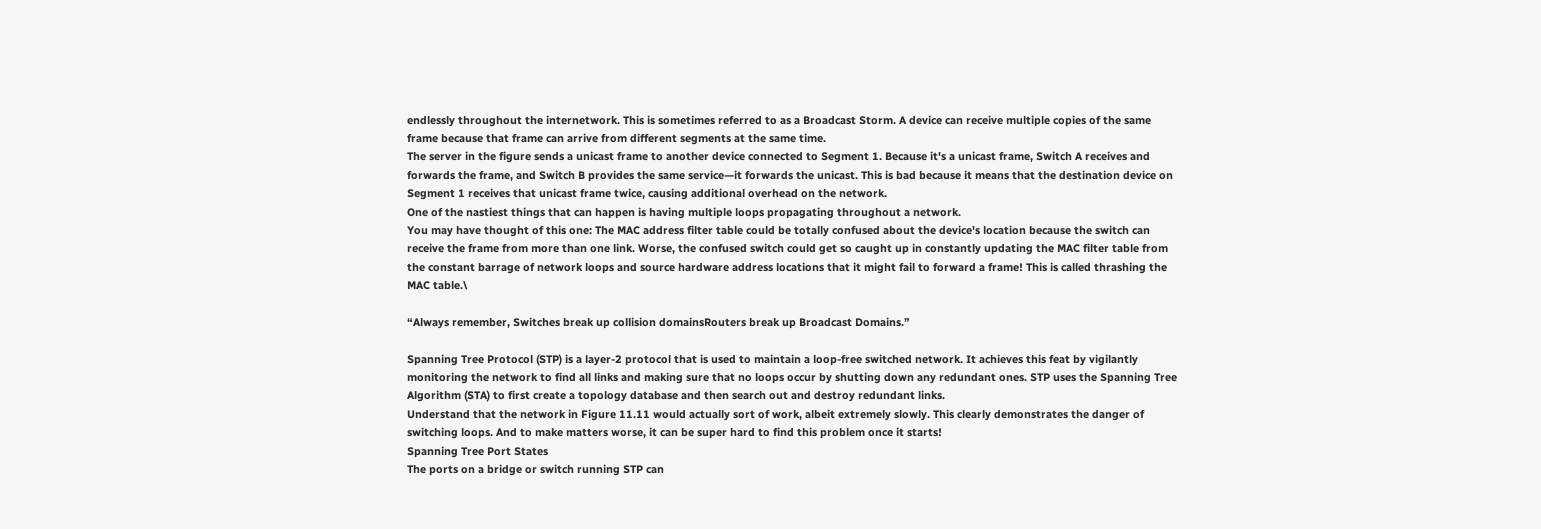endlessly throughout the internetwork. This is sometimes referred to as a Broadcast Storm. A device can receive multiple copies of the same frame because that frame can arrive from different segments at the same time.
The server in the figure sends a unicast frame to another device connected to Segment 1. Because it's a unicast frame, Switch A receives and forwards the frame, and Switch B provides the same service—it forwards the unicast. This is bad because it means that the destination device on Segment 1 receives that unicast frame twice, causing additional overhead on the network.
One of the nastiest things that can happen is having multiple loops propagating throughout a network.
You may have thought of this one: The MAC address filter table could be totally confused about the device's location because the switch can receive the frame from more than one link. Worse, the confused switch could get so caught up in constantly updating the MAC filter table from the constant barrage of network loops and source hardware address locations that it might fail to forward a frame! This is called thrashing the MAC table.\

“Always remember, Switches break up collision domainsRouters break up Broadcast Domains.”

Spanning Tree Protocol (STP) is a layer-2 protocol that is used to maintain a loop-free switched network. It achieves this feat by vigilantly monitoring the network to find all links and making sure that no loops occur by shutting down any redundant ones. STP uses the Spanning Tree Algorithm (STA) to first create a topology database and then search out and destroy redundant links.
Understand that the network in Figure 11.11 would actually sort of work, albeit extremely slowly. This clearly demonstrates the danger of switching loops. And to make matters worse, it can be super hard to find this problem once it starts!
Spanning Tree Port States
The ports on a bridge or switch running STP can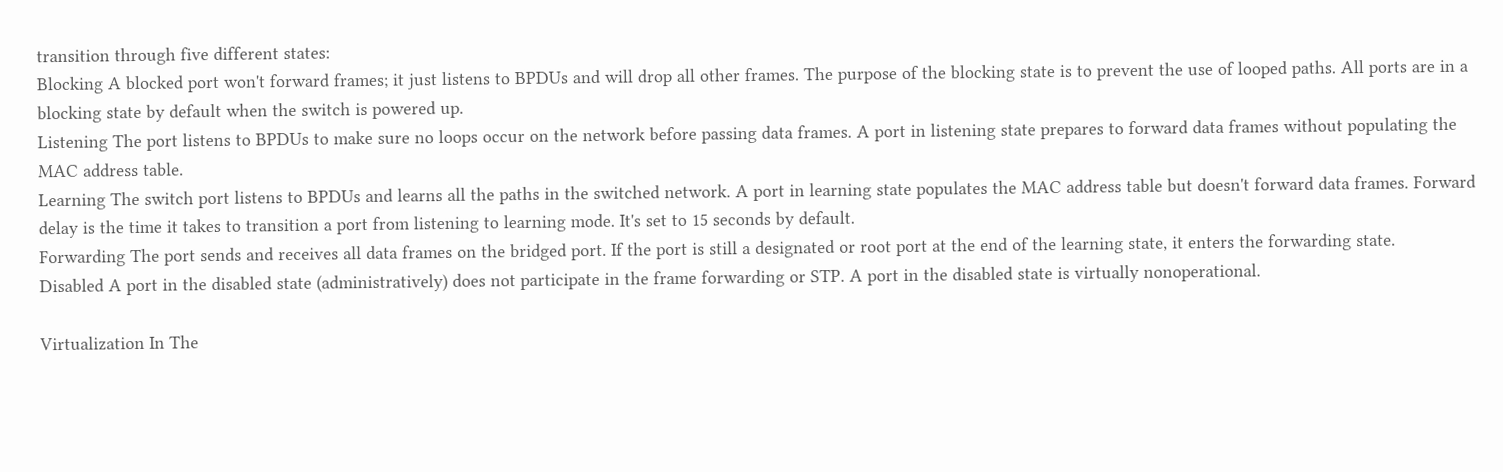transition through five different states:
Blocking A blocked port won't forward frames; it just listens to BPDUs and will drop all other frames. The purpose of the blocking state is to prevent the use of looped paths. All ports are in a blocking state by default when the switch is powered up.
Listening The port listens to BPDUs to make sure no loops occur on the network before passing data frames. A port in listening state prepares to forward data frames without populating the MAC address table.
Learning The switch port listens to BPDUs and learns all the paths in the switched network. A port in learning state populates the MAC address table but doesn't forward data frames. Forward delay is the time it takes to transition a port from listening to learning mode. It's set to 15 seconds by default.
Forwarding The port sends and receives all data frames on the bridged port. If the port is still a designated or root port at the end of the learning state, it enters the forwarding state.
Disabled A port in the disabled state (administratively) does not participate in the frame forwarding or STP. A port in the disabled state is virtually nonoperational.

Virtualization In The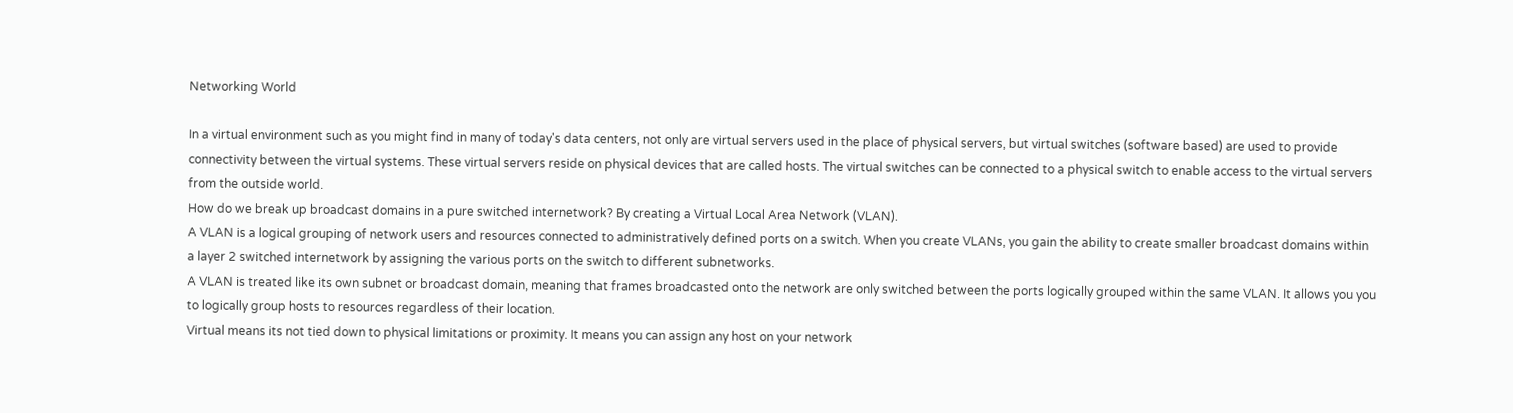Networking World

In a virtual environment such as you might find in many of today's data centers, not only are virtual servers used in the place of physical servers, but virtual switches (software based) are used to provide connectivity between the virtual systems. These virtual servers reside on physical devices that are called hosts. The virtual switches can be connected to a physical switch to enable access to the virtual servers from the outside world.
How do we break up broadcast domains in a pure switched internetwork? By creating a Virtual Local Area Network (VLAN).
A VLAN is a logical grouping of network users and resources connected to administratively defined ports on a switch. When you create VLANs, you gain the ability to create smaller broadcast domains within a layer 2 switched internetwork by assigning the various ports on the switch to different subnetworks.
A VLAN is treated like its own subnet or broadcast domain, meaning that frames broadcasted onto the network are only switched between the ports logically grouped within the same VLAN. It allows you you to logically group hosts to resources regardless of their location.
Virtual means its not tied down to physical limitations or proximity. It means you can assign any host on your network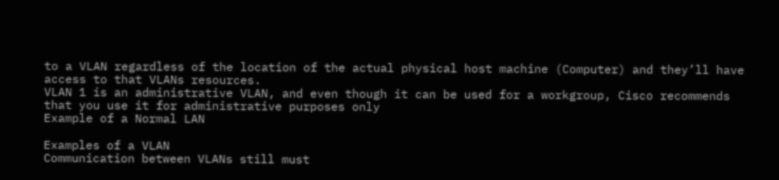to a VLAN regardless of the location of the actual physical host machine (Computer) and they’ll have access to that VLANs resources.
VLAN 1 is an administrative VLAN, and even though it can be used for a workgroup, Cisco recommends that you use it for administrative purposes only
Example of a Normal LAN

Examples of a VLAN
Communication between VLANs still must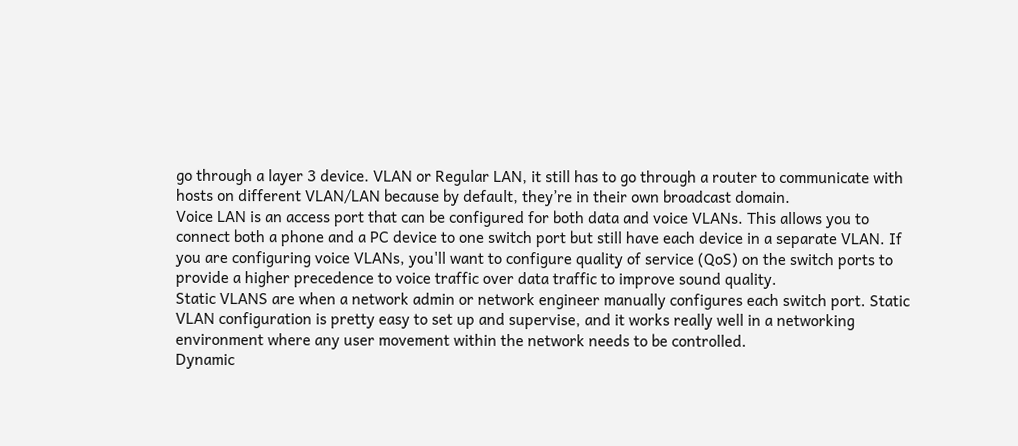go through a layer 3 device. VLAN or Regular LAN, it still has to go through a router to communicate with hosts on different VLAN/LAN because by default, they’re in their own broadcast domain.
Voice LAN is an access port that can be configured for both data and voice VLANs. This allows you to connect both a phone and a PC device to one switch port but still have each device in a separate VLAN. If you are configuring voice VLANs, you'll want to configure quality of service (QoS) on the switch ports to provide a higher precedence to voice traffic over data traffic to improve sound quality.
Static VLANS are when a network admin or network engineer manually configures each switch port. Static VLAN configuration is pretty easy to set up and supervise, and it works really well in a networking environment where any user movement within the network needs to be controlled.
Dynamic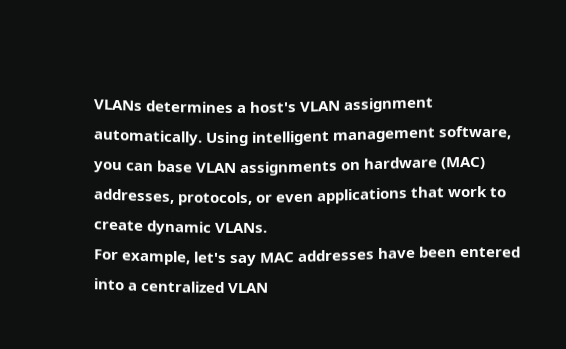VLANs determines a host's VLAN assignment automatically. Using intelligent management software, you can base VLAN assignments on hardware (MAC) addresses, protocols, or even applications that work to create dynamic VLANs.
For example, let's say MAC addresses have been entered into a centralized VLAN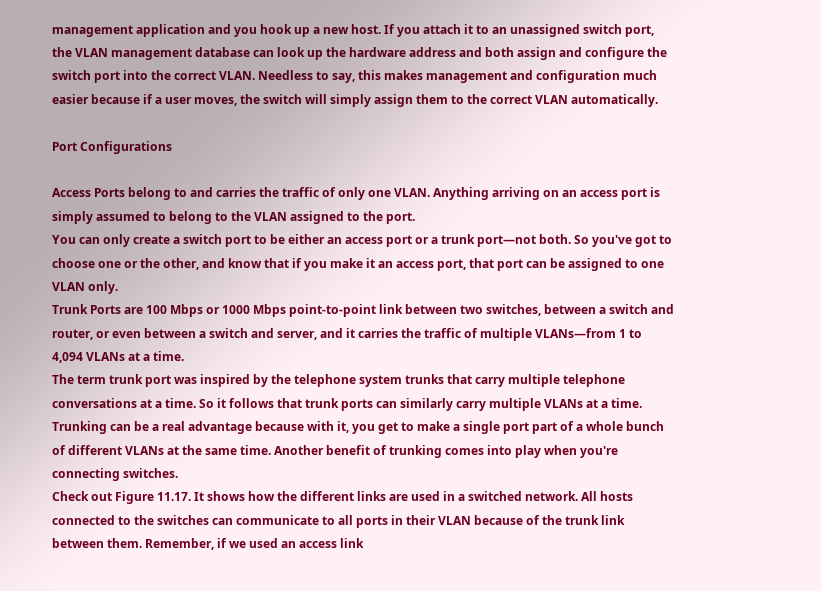management application and you hook up a new host. If you attach it to an unassigned switch port, the VLAN management database can look up the hardware address and both assign and configure the switch port into the correct VLAN. Needless to say, this makes management and configuration much easier because if a user moves, the switch will simply assign them to the correct VLAN automatically.

Port Configurations

Access Ports belong to and carries the traffic of only one VLAN. Anything arriving on an access port is simply assumed to belong to the VLAN assigned to the port.
You can only create a switch port to be either an access port or a trunk port—not both. So you've got to choose one or the other, and know that if you make it an access port, that port can be assigned to one VLAN only.
Trunk Ports are 100 Mbps or 1000 Mbps point-to-point link between two switches, between a switch and router, or even between a switch and server, and it carries the traffic of multiple VLANs—from 1 to 4,094 VLANs at a time.
The term trunk port was inspired by the telephone system trunks that carry multiple telephone conversations at a time. So it follows that trunk ports can similarly carry multiple VLANs at a time.
Trunking can be a real advantage because with it, you get to make a single port part of a whole bunch of different VLANs at the same time. Another benefit of trunking comes into play when you're connecting switches.
Check out Figure 11.17. It shows how the different links are used in a switched network. All hosts connected to the switches can communicate to all ports in their VLAN because of the trunk link between them. Remember, if we used an access link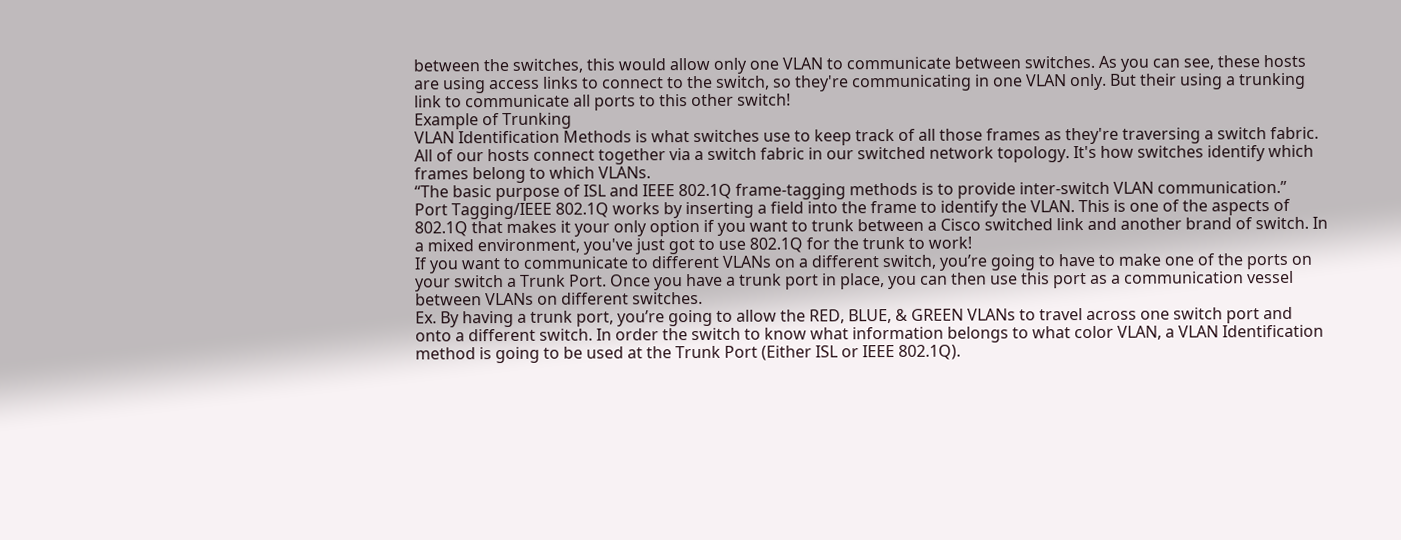between the switches, this would allow only one VLAN to communicate between switches. As you can see, these hosts are using access links to connect to the switch, so they're communicating in one VLAN only. But their using a trunking link to communicate all ports to this other switch!
Example of Trunking
VLAN Identification Methods is what switches use to keep track of all those frames as they're traversing a switch fabric. All of our hosts connect together via a switch fabric in our switched network topology. It's how switches identify which frames belong to which VLANs.
“The basic purpose of ISL and IEEE 802.1Q frame-tagging methods is to provide inter-switch VLAN communication.”
Port Tagging/IEEE 802.1Q works by inserting a field into the frame to identify the VLAN. This is one of the aspects of 802.1Q that makes it your only option if you want to trunk between a Cisco switched link and another brand of switch. In a mixed environment, you've just got to use 802.1Q for the trunk to work!
If you want to communicate to different VLANs on a different switch, you’re going to have to make one of the ports on your switch a Trunk Port. Once you have a trunk port in place, you can then use this port as a communication vessel between VLANs on different switches.
Ex. By having a trunk port, you’re going to allow the RED, BLUE, & GREEN VLANs to travel across one switch port and onto a different switch. In order the switch to know what information belongs to what color VLAN, a VLAN Identification method is going to be used at the Trunk Port (Either ISL or IEEE 802.1Q).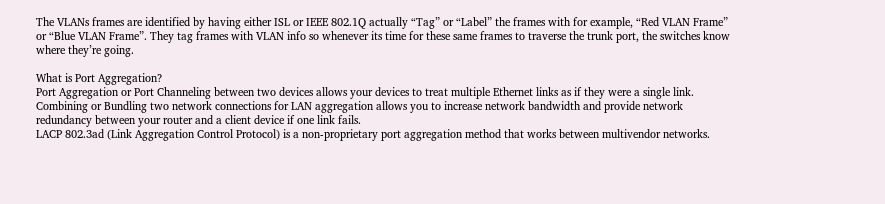The VLANs frames are identified by having either ISL or IEEE 802.1Q actually “Tag” or “Label” the frames with for example, “Red VLAN Frame” or “Blue VLAN Frame”. They tag frames with VLAN info so whenever its time for these same frames to traverse the trunk port, the switches know where they’re going.

What is Port Aggregation?
Port Aggregation or Port Channeling between two devices allows your devices to treat multiple Ethernet links as if they were a single link. Combining or Bundling two network connections for LAN aggregation allows you to increase network bandwidth and provide network redundancy between your router and a client device if one link fails.
LACP 802.3ad (Link Aggregation Control Protocol) is a non-proprietary port aggregation method that works between multivendor networks.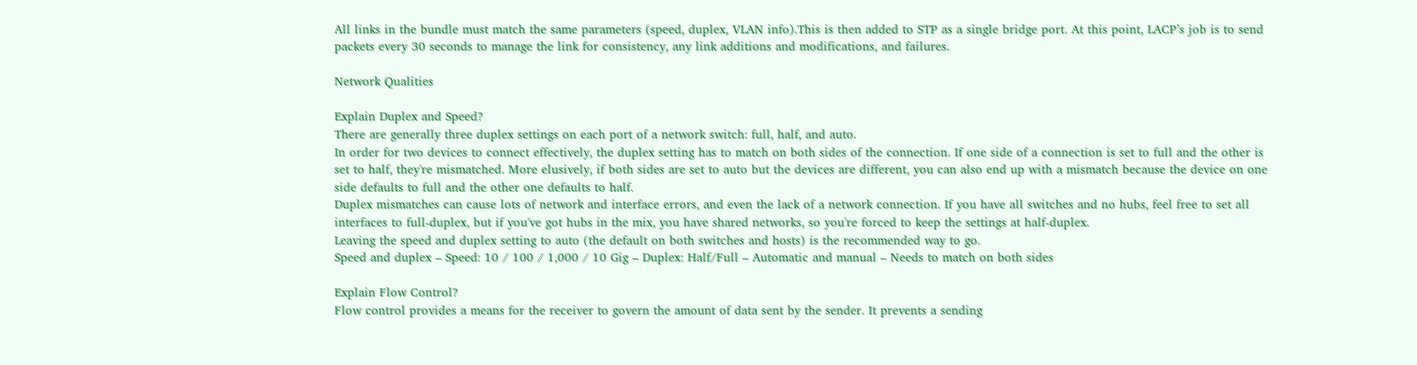All links in the bundle must match the same parameters (speed, duplex, VLAN info).This is then added to STP as a single bridge port. At this point, LACP’s job is to send packets every 30 seconds to manage the link for consistency, any link additions and modifications, and failures.

Network Qualities

Explain Duplex and Speed?
There are generally three duplex settings on each port of a network switch: full, half, and auto.
In order for two devices to connect effectively, the duplex setting has to match on both sides of the connection. If one side of a connection is set to full and the other is set to half, they're mismatched. More elusively, if both sides are set to auto but the devices are different, you can also end up with a mismatch because the device on one side defaults to full and the other one defaults to half.
Duplex mismatches can cause lots of network and interface errors, and even the lack of a network connection. If you have all switches and no hubs, feel free to set all interfaces to full-duplex, but if you've got hubs in the mix, you have shared networks, so you're forced to keep the settings at half-duplex.
Leaving the speed and duplex setting to auto (the default on both switches and hosts) is the recommended way to go.
Speed and duplex – Speed: 10 / 100 / 1,000 / 10 Gig – Duplex: Half/Full – Automatic and manual – Needs to match on both sides

Explain Flow Control?
Flow control provides a means for the receiver to govern the amount of data sent by the sender. It prevents a sending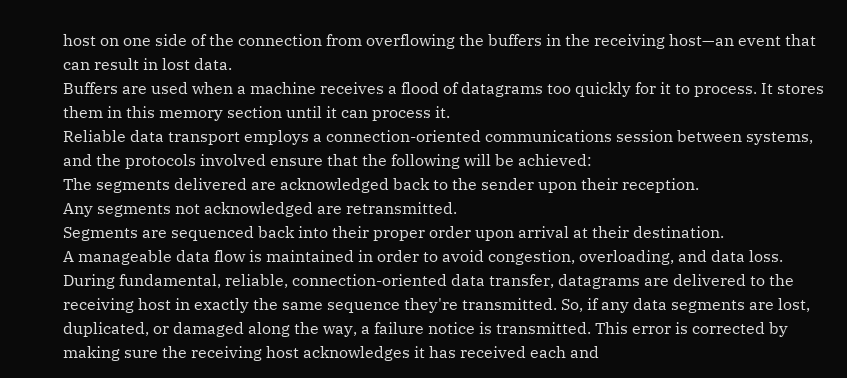host on one side of the connection from overflowing the buffers in the receiving host—an event that can result in lost data.
Buffers are used when a machine receives a flood of datagrams too quickly for it to process. It stores them in this memory section until it can process it.
Reliable data transport employs a connection-oriented communications session between systems, and the protocols involved ensure that the following will be achieved:
The segments delivered are acknowledged back to the sender upon their reception.
Any segments not acknowledged are retransmitted.
Segments are sequenced back into their proper order upon arrival at their destination.
A manageable data flow is maintained in order to avoid congestion, overloading, and data loss.
During fundamental, reliable, connection-oriented data transfer, datagrams are delivered to the receiving host in exactly the same sequence they're transmitted. So, if any data segments are lost, duplicated, or damaged along the way, a failure notice is transmitted. This error is corrected by making sure the receiving host acknowledges it has received each and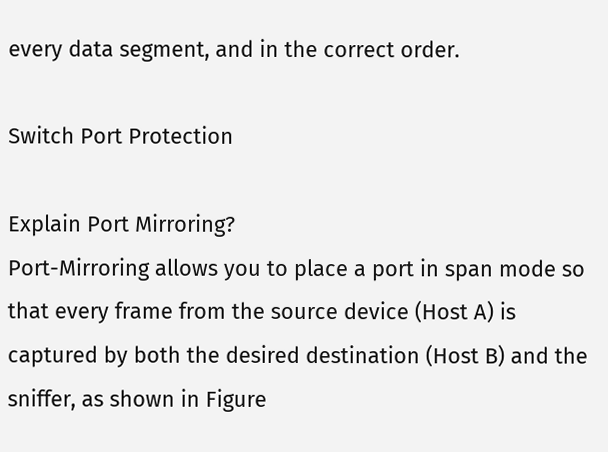every data segment, and in the correct order.

Switch Port Protection

Explain Port Mirroring?
Port-Mirroring allows you to place a port in span mode so that every frame from the source device (Host A) is captured by both the desired destination (Host B) and the sniffer, as shown in Figure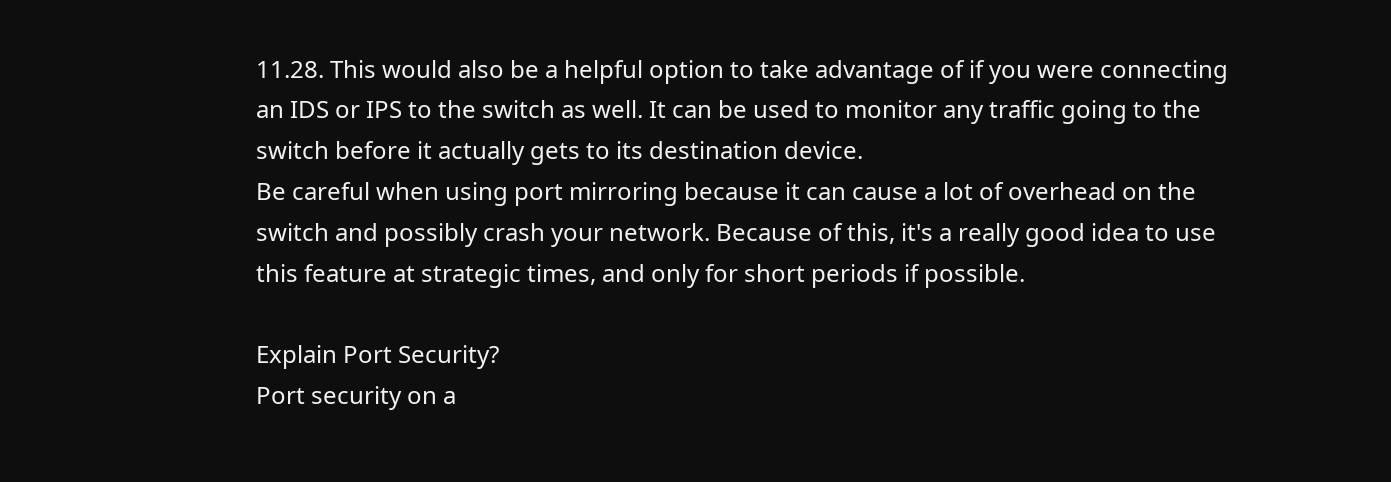11.28. This would also be a helpful option to take advantage of if you were connecting an IDS or IPS to the switch as well. It can be used to monitor any traffic going to the switch before it actually gets to its destination device.
Be careful when using port mirroring because it can cause a lot of overhead on the switch and possibly crash your network. Because of this, it's a really good idea to use this feature at strategic times, and only for short periods if possible.

Explain Port Security?
Port security on a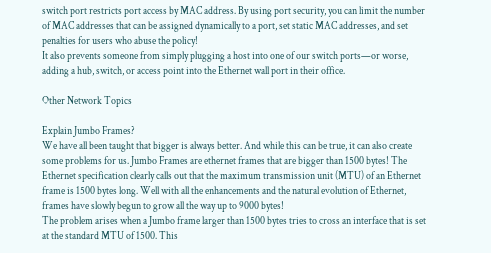switch port restricts port access by MAC address. By using port security, you can limit the number of MAC addresses that can be assigned dynamically to a port, set static MAC addresses, and set penalties for users who abuse the policy!
It also prevents someone from simply plugging a host into one of our switch ports—or worse, adding a hub, switch, or access point into the Ethernet wall port in their office.

Other Network Topics

Explain Jumbo Frames?
We have all been taught that bigger is always better. And while this can be true, it can also create some problems for us. Jumbo Frames are ethernet frames that are bigger than 1500 bytes! The Ethernet specification clearly calls out that the maximum transmission unit (MTU) of an Ethernet frame is 1500 bytes long. Well with all the enhancements and the natural evolution of Ethernet, frames have slowly begun to grow all the way up to 9000 bytes!
The problem arises when a Jumbo frame larger than 1500 bytes tries to cross an interface that is set at the standard MTU of 1500. This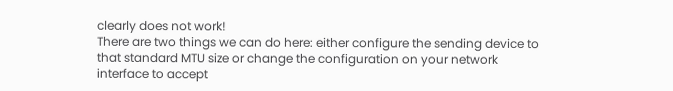clearly does not work!
There are two things we can do here: either configure the sending device to that standard MTU size or change the configuration on your network interface to accept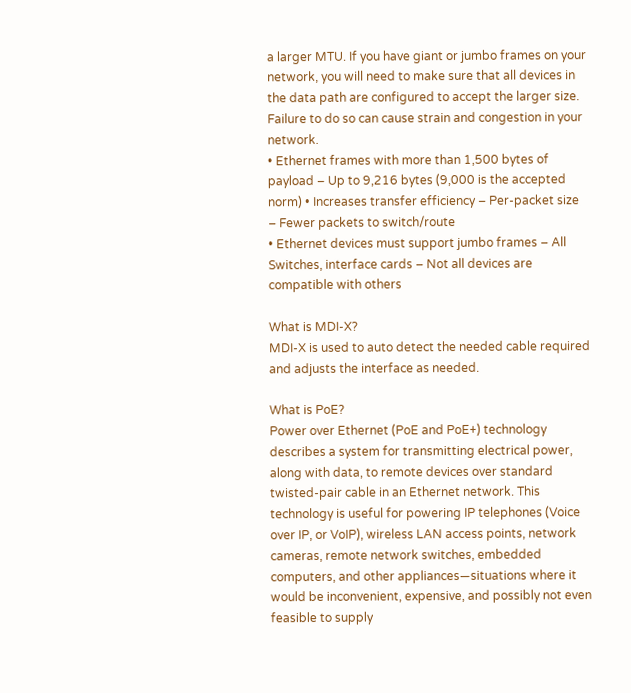a larger MTU. If you have giant or jumbo frames on your network, you will need to make sure that all devices in the data path are configured to accept the larger size.
Failure to do so can cause strain and congestion in your network.
• Ethernet frames with more than 1,500 bytes of payload – Up to 9,216 bytes (9,000 is the accepted norm) • Increases transfer efficiency – Per-packet size – Fewer packets to switch/route
• Ethernet devices must support jumbo frames – All Switches, interface cards – Not all devices are compatible with others

What is MDI-X?
MDI-X is used to auto detect the needed cable required and adjusts the interface as needed.

What is PoE?
Power over Ethernet (PoE and PoE+) technology describes a system for transmitting electrical power, along with data, to remote devices over standard twisted-pair cable in an Ethernet network. This technology is useful for powering IP telephones (Voice over IP, or VoIP), wireless LAN access points, network cameras, remote network switches, embedded computers, and other appliances—situations where it would be inconvenient, expensive, and possibly not even feasible to supply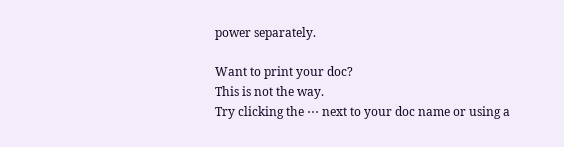power separately.

Want to print your doc?
This is not the way.
Try clicking the ⋯ next to your doc name or using a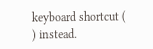keyboard shortcut (
) instead.